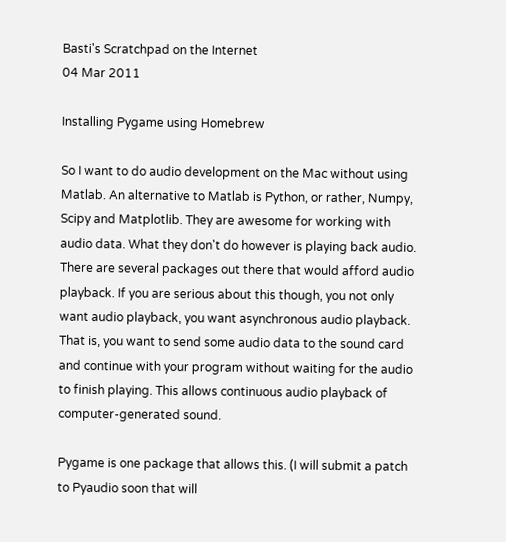Basti's Scratchpad on the Internet
04 Mar 2011

Installing Pygame using Homebrew

So I want to do audio development on the Mac without using Matlab. An alternative to Matlab is Python, or rather, Numpy, Scipy and Matplotlib. They are awesome for working with audio data. What they don't do however is playing back audio. There are several packages out there that would afford audio playback. If you are serious about this though, you not only want audio playback, you want asynchronous audio playback. That is, you want to send some audio data to the sound card and continue with your program without waiting for the audio to finish playing. This allows continuous audio playback of computer-generated sound.

Pygame is one package that allows this. (I will submit a patch to Pyaudio soon that will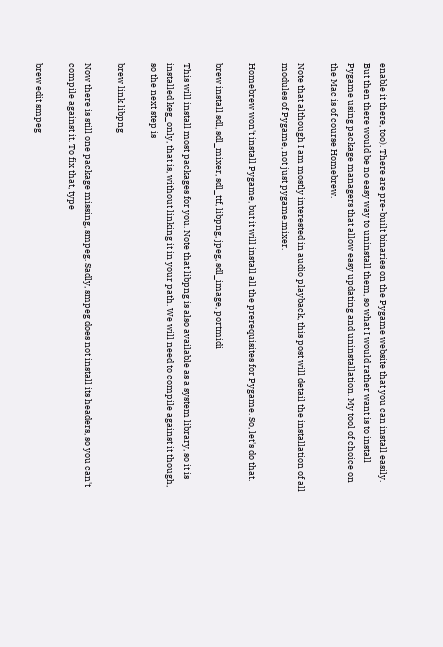enable it there, too). There are pre-built binaries on the Pygame website that you can install easily. But then there would be no easy way to uninstall them, so what I would rather want is to install Pygame using package managers that allow easy updating and uninstallation. My tool of choice on the Mac is of course Homebrew.

Note that although I am mostly interested in audio playback, this post will detail the installation of all modules of Pygame, not just pygame.mixer.

Homebrew won't install Pygame, but it will install all the prerequisites for Pygame. So, let's do that.

brew install sdl, sdl_mixer, sdl_ttf, libpng, jpeg, sdl_image, portmidi

This will install most packages for you. Note that libpng is also available as a system library, so it is installed keg_only, that is, without linking it in your path. We will need to compile against it though, so the next step is

brew link libpng

Now there is still one package missing, smpeg. Sadly, smpeg does not install its headers, so you can't compile against it. To fix that, type

brew edit smpeg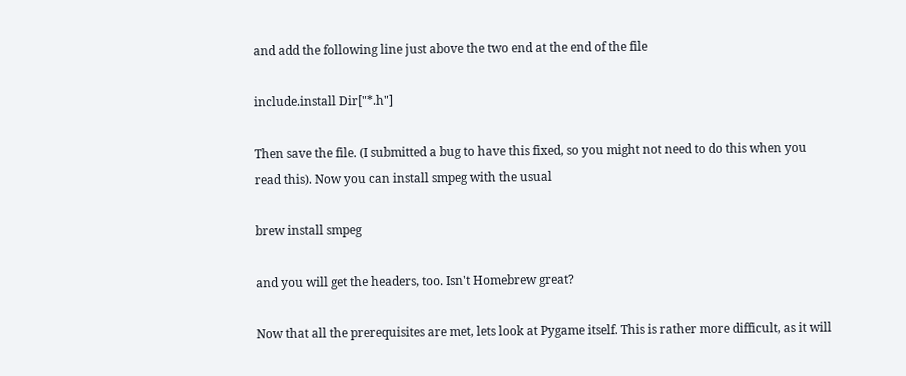and add the following line just above the two end at the end of the file

include.install Dir["*.h"]

Then save the file. (I submitted a bug to have this fixed, so you might not need to do this when you read this). Now you can install smpeg with the usual

brew install smpeg

and you will get the headers, too. Isn't Homebrew great?

Now that all the prerequisites are met, lets look at Pygame itself. This is rather more difficult, as it will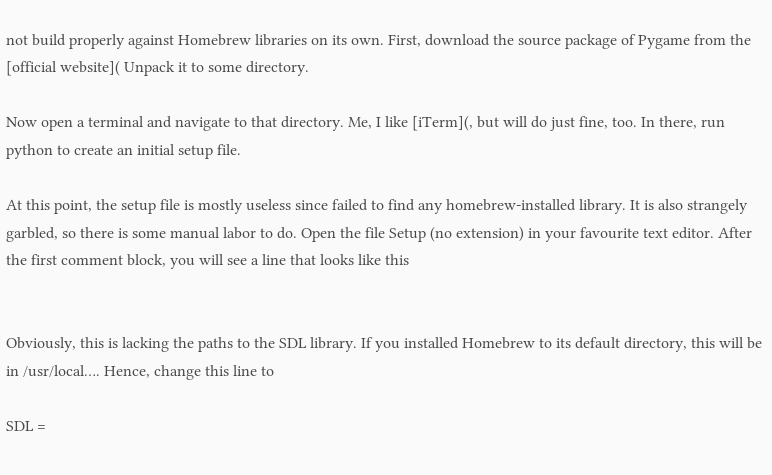not build properly against Homebrew libraries on its own. First, download the source package of Pygame from the [official website]( Unpack it to some directory.

Now open a terminal and navigate to that directory. Me, I like [iTerm](, but will do just fine, too. In there, run python to create an initial setup file.

At this point, the setup file is mostly useless since failed to find any homebrew-installed library. It is also strangely garbled, so there is some manual labor to do. Open the file Setup (no extension) in your favourite text editor. After the first comment block, you will see a line that looks like this


Obviously, this is lacking the paths to the SDL library. If you installed Homebrew to its default directory, this will be in /usr/local…. Hence, change this line to

SDL =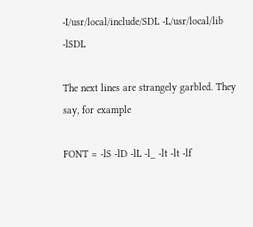-I/usr/local/include/SDL -L/usr/local/lib -lSDL

The next lines are strangely garbled. They say, for example

FONT = -lS -lD -lL -l_ -lt -lt -lf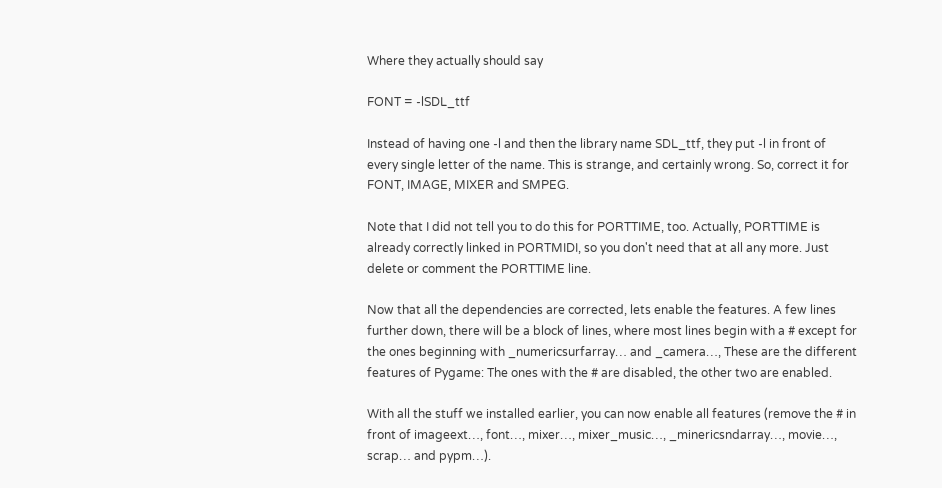Where they actually should say

FONT = -lSDL_ttf

Instead of having one -l and then the library name SDL_ttf, they put -l in front of every single letter of the name. This is strange, and certainly wrong. So, correct it for FONT, IMAGE, MIXER and SMPEG.

Note that I did not tell you to do this for PORTTIME, too. Actually, PORTTIME is already correctly linked in PORTMIDI, so you don't need that at all any more. Just delete or comment the PORTTIME line.

Now that all the dependencies are corrected, lets enable the features. A few lines further down, there will be a block of lines, where most lines begin with a # except for the ones beginning with _numericsurfarray… and _camera…, These are the different features of Pygame: The ones with the # are disabled, the other two are enabled.

With all the stuff we installed earlier, you can now enable all features (remove the # in front of imageext…, font…, mixer…, mixer_music…, _minericsndarray…, movie…, scrap… and pypm…).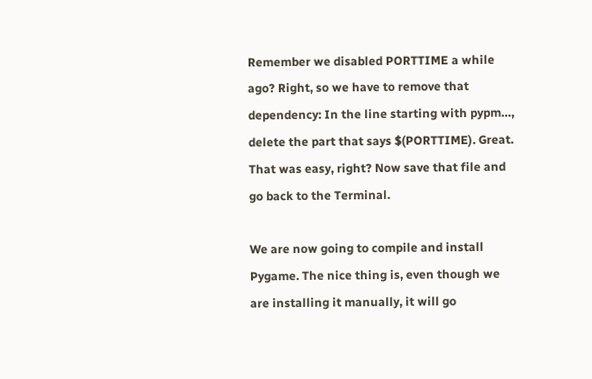Remember we disabled PORTTIME a while ago? Right, so we have to remove that dependency: In the line starting with pypm…, delete the part that says $(PORTTIME). Great. That was easy, right? Now save that file and go back to the Terminal.

We are now going to compile and install Pygame. The nice thing is, even though we are installing it manually, it will go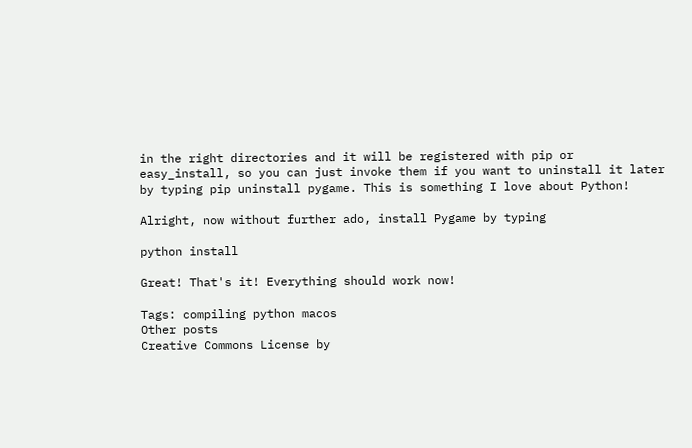in the right directories and it will be registered with pip or easy_install, so you can just invoke them if you want to uninstall it later by typing pip uninstall pygame. This is something I love about Python!

Alright, now without further ado, install Pygame by typing

python install

Great! That's it! Everything should work now!

Tags: compiling python macos
Other posts
Creative Commons License by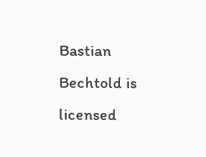Bastian Bechtold is licensed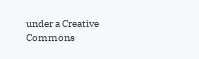under a Creative Commons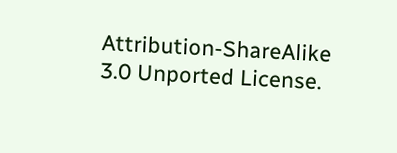Attribution-ShareAlike 3.0 Unported License.